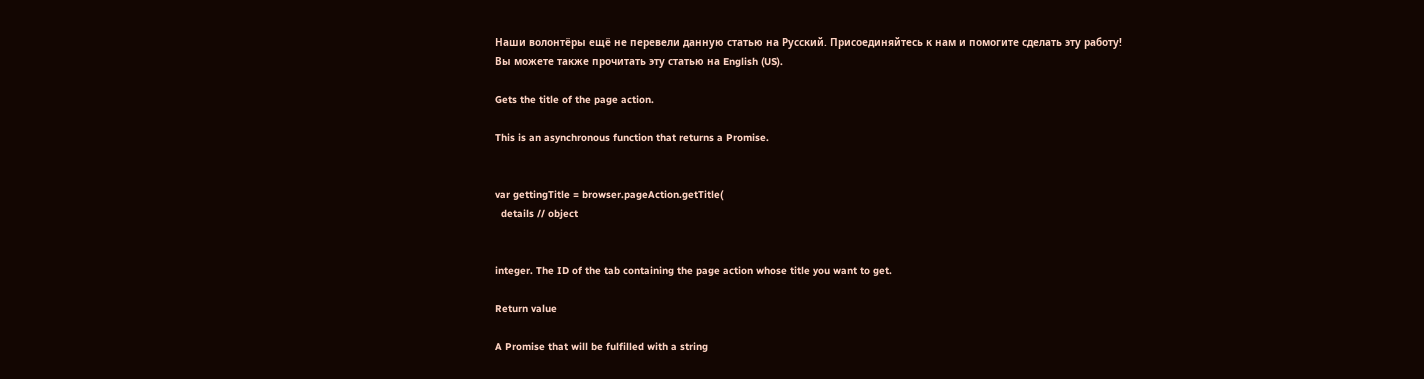Наши волонтёры ещё не перевели данную статью на Русский. Присоединяйтесь к нам и помогите сделать эту работу!
Вы можете также прочитать эту статью на English (US).

Gets the title of the page action.

This is an asynchronous function that returns a Promise.


var gettingTitle = browser.pageAction.getTitle(
  details // object


integer. The ID of the tab containing the page action whose title you want to get.

Return value

A Promise that will be fulfilled with a string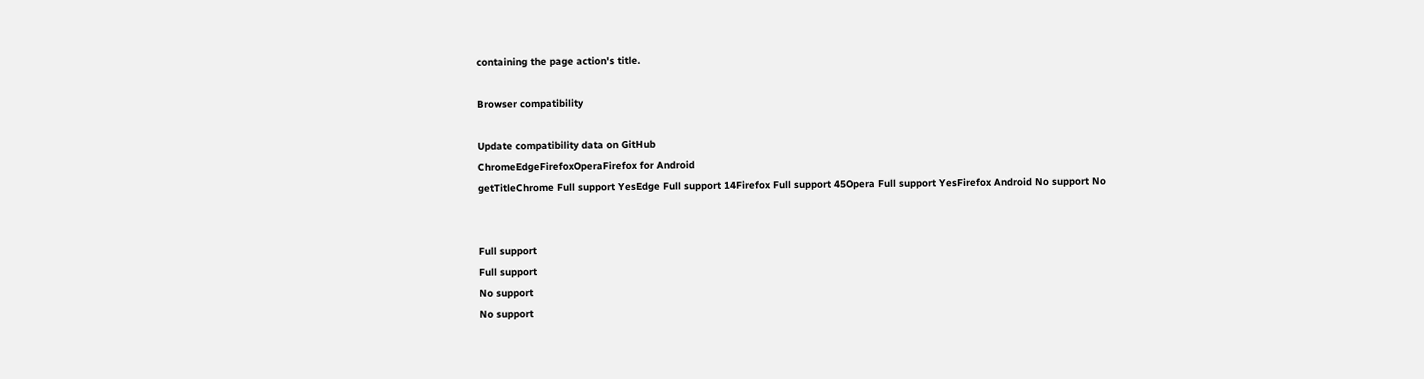containing the page action's title.

Browser compatibility

Update compatibility data on GitHub
ChromeEdgeFirefoxOperaFirefox for Android
getTitleChrome Full support YesEdge Full support 14Firefox Full support 45Opera Full support YesFirefox Android No support No


Full support
Full support
No support
No support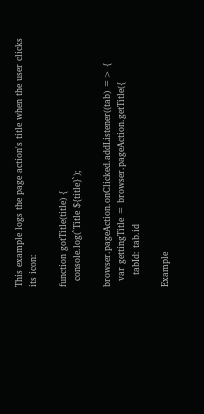This example logs the page action's title when the user clicks its icon:

function gotTitle(title) {
  console.log(`Title ${title}`);

browser.pageAction.onClicked.addListener((tab) => {
  var gettingTitle = browser.pageAction.getTitle({
    tabId: tab.id

Example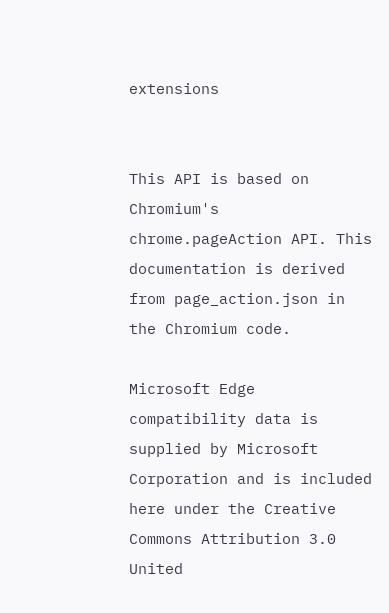extensions


This API is based on Chromium's chrome.pageAction API. This documentation is derived from page_action.json in the Chromium code.

Microsoft Edge compatibility data is supplied by Microsoft Corporation and is included here under the Creative Commons Attribution 3.0 United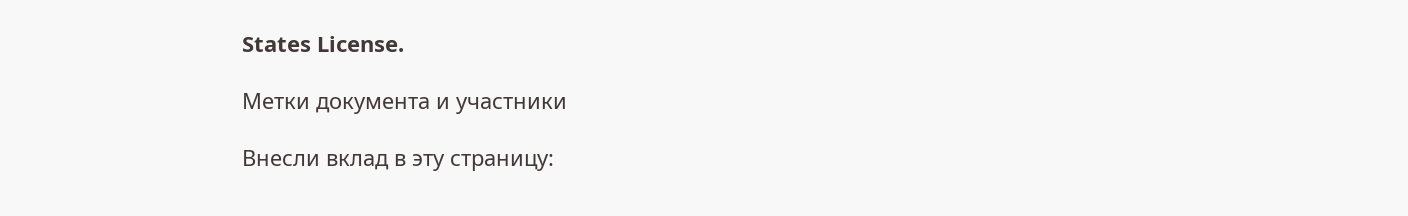States License.

Метки документа и участники

Внесли вклад в эту страницу: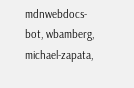mdnwebdocs-bot, wbamberg, michael-zapata,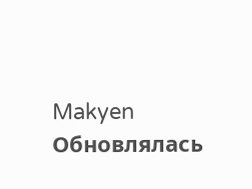Makyen
Обновлялась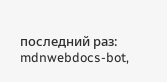последний раз: mdnwebdocs-bot,